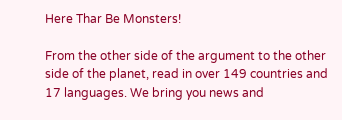Here Thar Be Monsters!

From the other side of the argument to the other side of the planet, read in over 149 countries and 17 languages. We bring you news and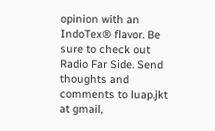opinion with an IndoTex® flavor. Be sure to check out Radio Far Side. Send thoughts and comments to luap.jkt at gmail,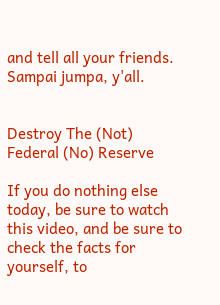and tell all your friends. Sampai jumpa, y'all.


Destroy The (Not) Federal (No) Reserve

If you do nothing else today, be sure to watch this video, and be sure to check the facts for yourself, to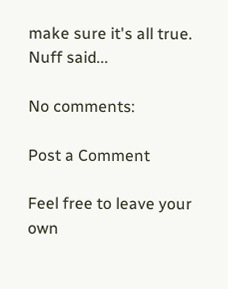make sure it's all true. Nuff said...

No comments:

Post a Comment

Feel free to leave your own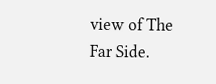view of The Far Side.